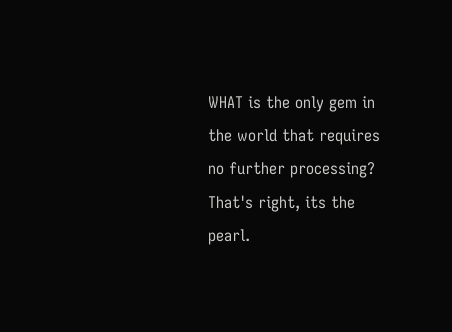WHAT is the only gem in the world that requires no further processing? That's right, its the pearl.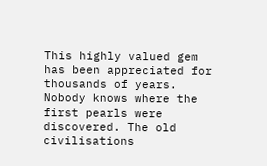This highly valued gem has been appreciated for thousands of years. Nobody knows where the first pearls were discovered. The old civilisations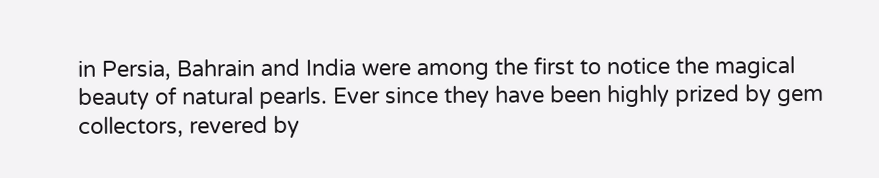in Persia, Bahrain and India were among the first to notice the magical beauty of natural pearls. Ever since they have been highly prized by gem collectors, revered by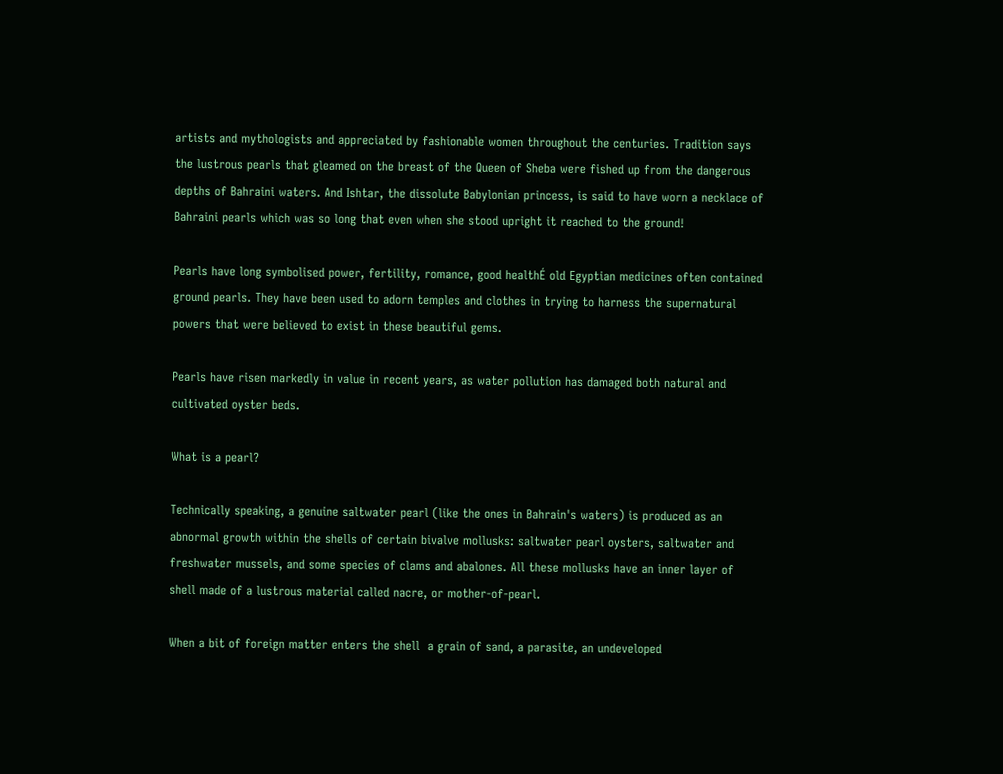artists and mythologists and appreciated by fashionable women throughout the centuries. Tradition says the lustrous pearls that gleamed on the breast of the Queen of Sheba were fished up from the dangerous depths of Bahraini waters. And Ishtar, the dissolute Babylonian princess, is said to have worn a necklace of Bahraini pearls which was so long that even when she stood upright it reached to the ground!

Pearls have long symbolised power, fertility, romance, good healthÉ old Egyptian medicines often contained ground pearls. They have been used to adorn temples and clothes in trying to harness the supernatural powers that were believed to exist in these beautiful gems.

Pearls have risen markedly in value in recent years, as water pollution has damaged both natural and cultivated oyster beds.

What is a pearl?

Technically speaking, a genuine saltwater pearl (like the ones in Bahrain's waters) is produced as an abnormal growth within the shells of certain bivalve mollusks: saltwater pearl oysters, saltwater and freshwater mussels, and some species of clams and abalones. All these mollusks have an inner layer of shell made of a lustrous material called nacre, or mother-of-pearl.

When a bit of foreign matter enters the shell  a grain of sand, a parasite, an undeveloped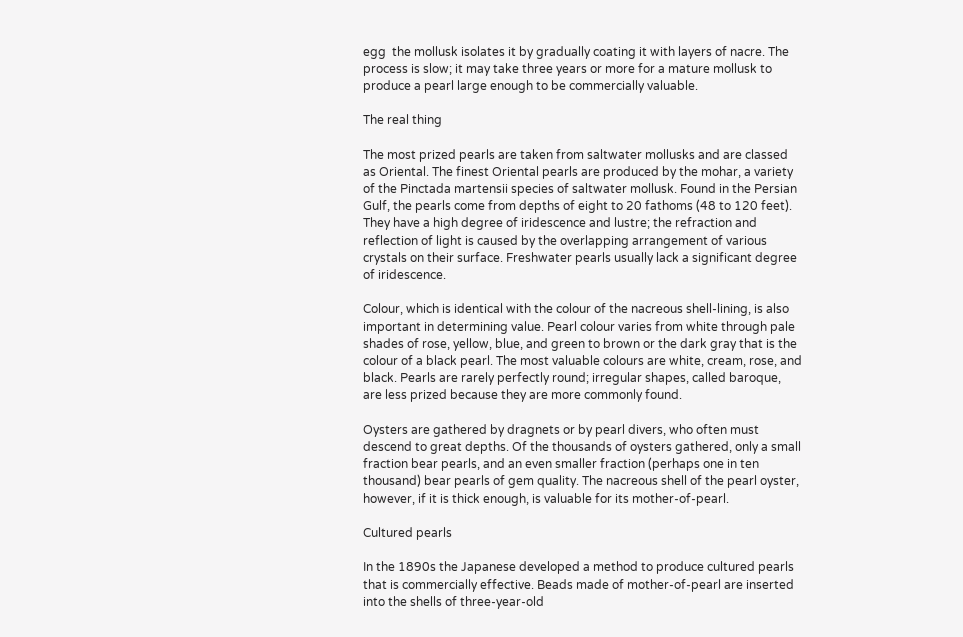egg  the mollusk isolates it by gradually coating it with layers of nacre. The process is slow; it may take three years or more for a mature mollusk to produce a pearl large enough to be commercially valuable.

The real thing

The most prized pearls are taken from saltwater mollusks and are classed as Oriental. The finest Oriental pearls are produced by the mohar, a variety of the Pinctada martensii species of saltwater mollusk. Found in the Persian Gulf, the pearls come from depths of eight to 20 fathoms (48 to 120 feet). They have a high degree of iridescence and lustre; the refraction and reflection of light is caused by the overlapping arrangement of various crystals on their surface. Freshwater pearls usually lack a significant degree of iridescence.

Colour, which is identical with the colour of the nacreous shell-lining, is also important in determining value. Pearl colour varies from white through pale shades of rose, yellow, blue, and green to brown or the dark gray that is the colour of a black pearl. The most valuable colours are white, cream, rose, and black. Pearls are rarely perfectly round; irregular shapes, called baroque, are less prized because they are more commonly found.

Oysters are gathered by dragnets or by pearl divers, who often must descend to great depths. Of the thousands of oysters gathered, only a small fraction bear pearls, and an even smaller fraction (perhaps one in ten thousand) bear pearls of gem quality. The nacreous shell of the pearl oyster, however, if it is thick enough, is valuable for its mother-of-pearl.

Cultured pearls

In the 1890s the Japanese developed a method to produce cultured pearls that is commercially effective. Beads made of mother-of-pearl are inserted into the shells of three-year-old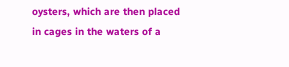oysters, which are then placed in cages in the waters of a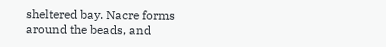sheltered bay. Nacre forms around the beads, and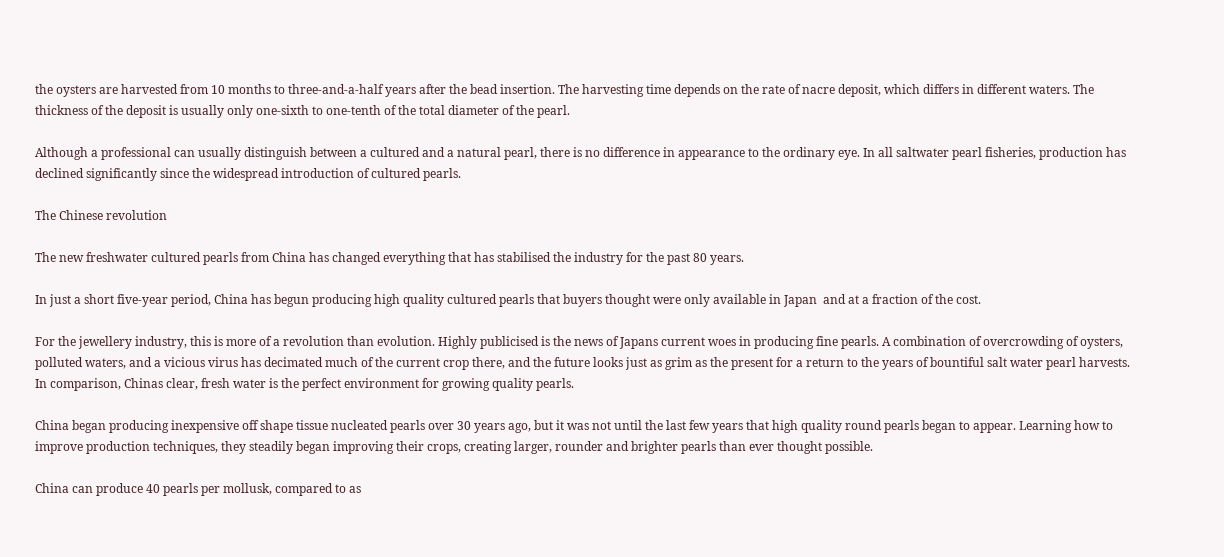the oysters are harvested from 10 months to three-and-a-half years after the bead insertion. The harvesting time depends on the rate of nacre deposit, which differs in different waters. The thickness of the deposit is usually only one-sixth to one-tenth of the total diameter of the pearl.

Although a professional can usually distinguish between a cultured and a natural pearl, there is no difference in appearance to the ordinary eye. In all saltwater pearl fisheries, production has declined significantly since the widespread introduction of cultured pearls.

The Chinese revolution

The new freshwater cultured pearls from China has changed everything that has stabilised the industry for the past 80 years.

In just a short five-year period, China has begun producing high quality cultured pearls that buyers thought were only available in Japan  and at a fraction of the cost.

For the jewellery industry, this is more of a revolution than evolution. Highly publicised is the news of Japans current woes in producing fine pearls. A combination of overcrowding of oysters, polluted waters, and a vicious virus has decimated much of the current crop there, and the future looks just as grim as the present for a return to the years of bountiful salt water pearl harvests. In comparison, Chinas clear, fresh water is the perfect environment for growing quality pearls.

China began producing inexpensive off shape tissue nucleated pearls over 30 years ago, but it was not until the last few years that high quality round pearls began to appear. Learning how to improve production techniques, they steadily began improving their crops, creating larger, rounder and brighter pearls than ever thought possible.

China can produce 40 pearls per mollusk, compared to as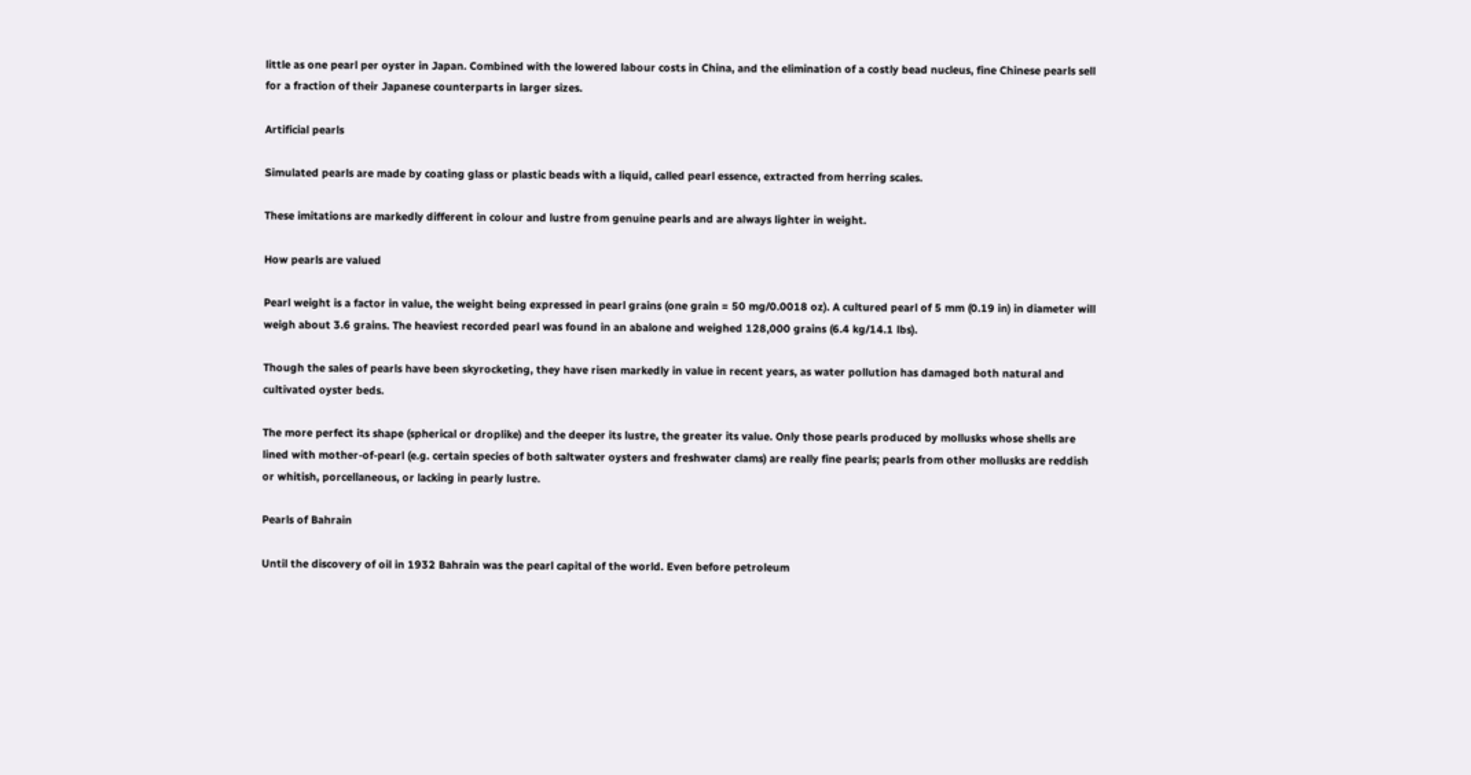little as one pearl per oyster in Japan. Combined with the lowered labour costs in China, and the elimination of a costly bead nucleus, fine Chinese pearls sell for a fraction of their Japanese counterparts in larger sizes.

Artificial pearls

Simulated pearls are made by coating glass or plastic beads with a liquid, called pearl essence, extracted from herring scales.

These imitations are markedly different in colour and lustre from genuine pearls and are always lighter in weight.

How pearls are valued

Pearl weight is a factor in value, the weight being expressed in pearl grains (one grain = 50 mg/0.0018 oz). A cultured pearl of 5 mm (0.19 in) in diameter will weigh about 3.6 grains. The heaviest recorded pearl was found in an abalone and weighed 128,000 grains (6.4 kg/14.1 lbs).

Though the sales of pearls have been skyrocketing, they have risen markedly in value in recent years, as water pollution has damaged both natural and cultivated oyster beds.

The more perfect its shape (spherical or droplike) and the deeper its lustre, the greater its value. Only those pearls produced by mollusks whose shells are lined with mother-of-pearl (e.g. certain species of both saltwater oysters and freshwater clams) are really fine pearls; pearls from other mollusks are reddish or whitish, porcellaneous, or lacking in pearly lustre.

Pearls of Bahrain

Until the discovery of oil in 1932 Bahrain was the pearl capital of the world. Even before petroleum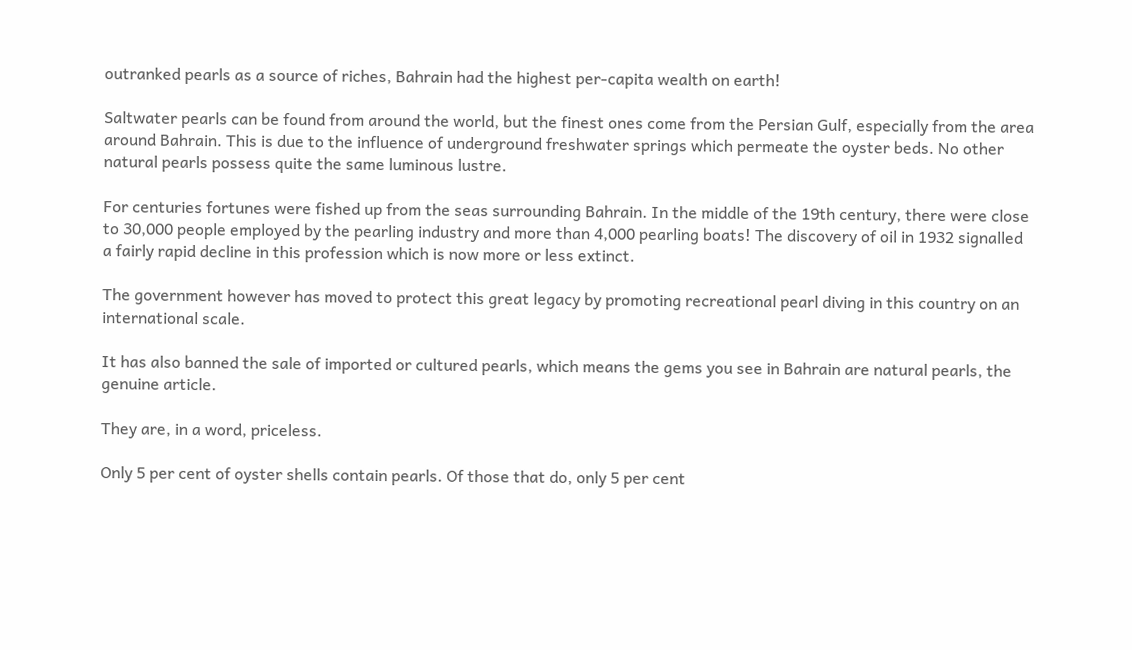outranked pearls as a source of riches, Bahrain had the highest per-capita wealth on earth!

Saltwater pearls can be found from around the world, but the finest ones come from the Persian Gulf, especially from the area around Bahrain. This is due to the influence of underground freshwater springs which permeate the oyster beds. No other natural pearls possess quite the same luminous lustre.

For centuries fortunes were fished up from the seas surrounding Bahrain. In the middle of the 19th century, there were close to 30,000 people employed by the pearling industry and more than 4,000 pearling boats! The discovery of oil in 1932 signalled a fairly rapid decline in this profession which is now more or less extinct.

The government however has moved to protect this great legacy by promoting recreational pearl diving in this country on an international scale.

It has also banned the sale of imported or cultured pearls, which means the gems you see in Bahrain are natural pearls, the genuine article.

They are, in a word, priceless.

Only 5 per cent of oyster shells contain pearls. Of those that do, only 5 per cent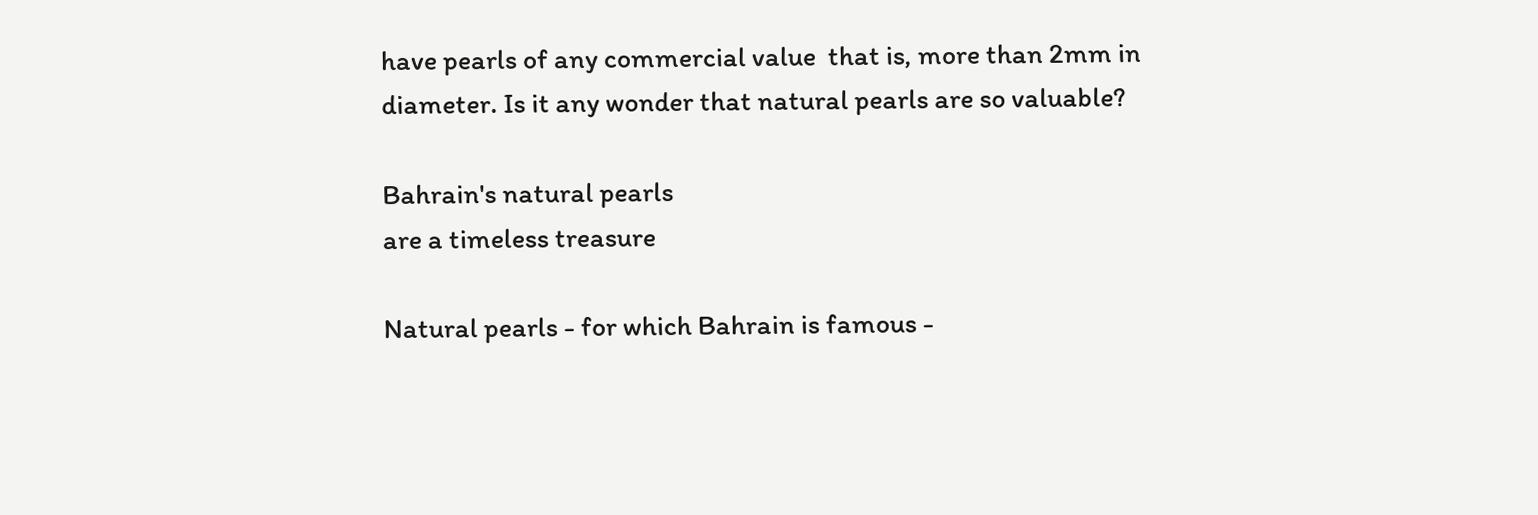have pearls of any commercial value  that is, more than 2mm in diameter. Is it any wonder that natural pearls are so valuable?

Bahrain's natural pearls
are a timeless treasure

Natural pearls - for which Bahrain is famous -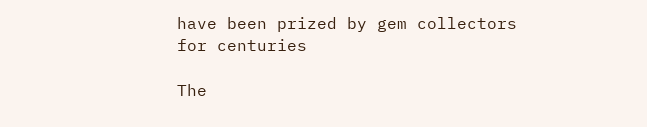have been prized by gem collectors for centuries

The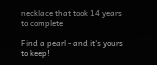necklace that took 14 years to complete

Find a pearl - and it's yours to keep!